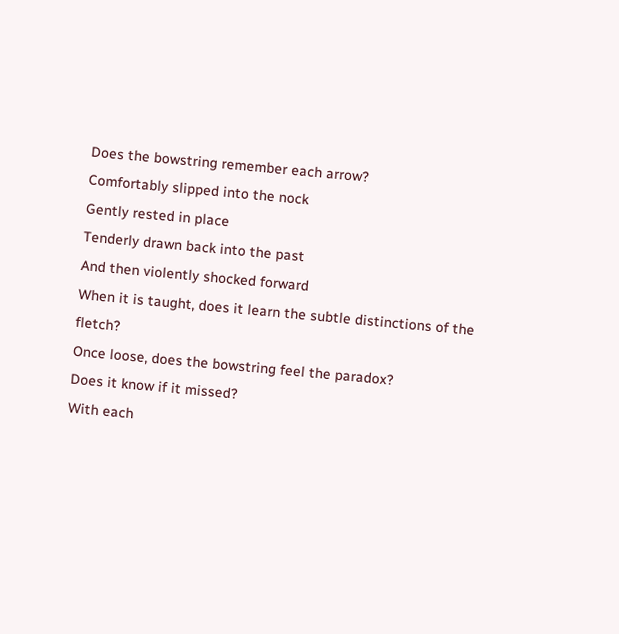Does the bowstring remember each arrow?
Comfortably slipped into the nock
Gently rested in place
Tenderly drawn back into the past
And then violently shocked forward
When it is taught, does it learn the subtle distinctions of the fletch?
Once loose, does the bowstring feel the paradox?
Does it know if it missed?
With each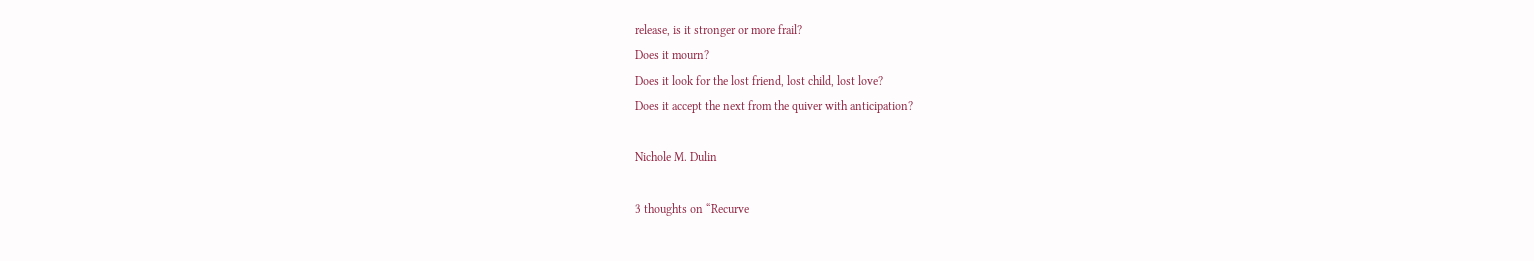release, is it stronger or more frail?
Does it mourn?
Does it look for the lost friend, lost child, lost love?
Does it accept the next from the quiver with anticipation?

Nichole M. Dulin

3 thoughts on “Recurve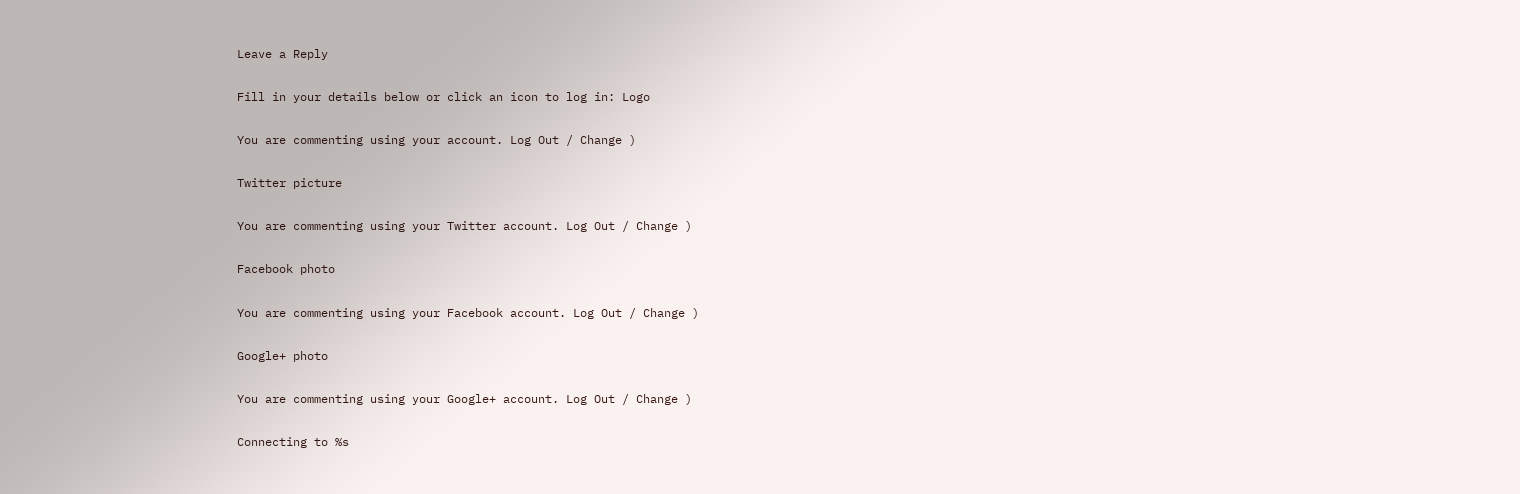Leave a Reply

Fill in your details below or click an icon to log in: Logo

You are commenting using your account. Log Out / Change )

Twitter picture

You are commenting using your Twitter account. Log Out / Change )

Facebook photo

You are commenting using your Facebook account. Log Out / Change )

Google+ photo

You are commenting using your Google+ account. Log Out / Change )

Connecting to %s